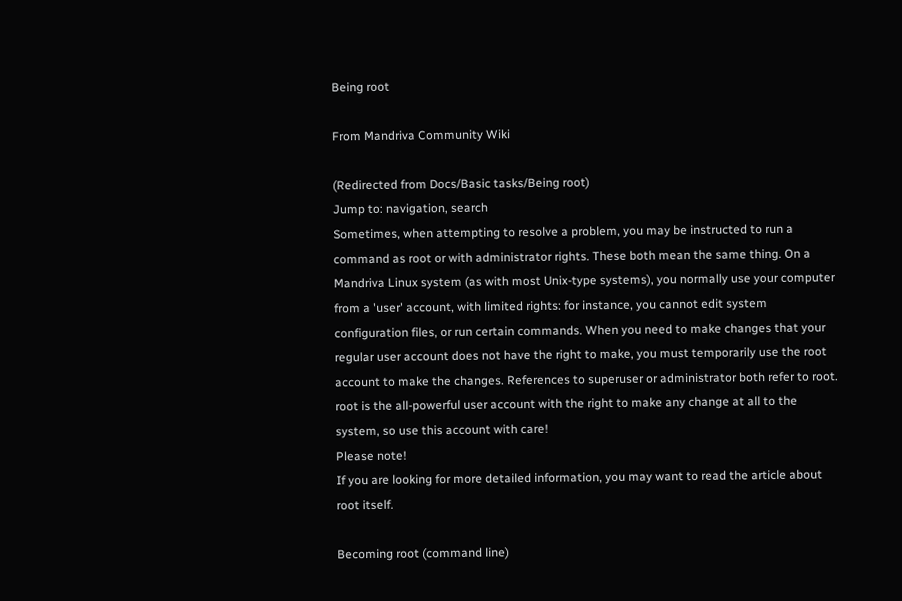Being root

From Mandriva Community Wiki

(Redirected from Docs/Basic tasks/Being root)
Jump to: navigation, search
Sometimes, when attempting to resolve a problem, you may be instructed to run a command as root or with administrator rights. These both mean the same thing. On a Mandriva Linux system (as with most Unix-type systems), you normally use your computer from a 'user' account, with limited rights: for instance, you cannot edit system configuration files, or run certain commands. When you need to make changes that your regular user account does not have the right to make, you must temporarily use the root account to make the changes. References to superuser or administrator both refer to root. root is the all-powerful user account with the right to make any change at all to the system, so use this account with care!
Please note!
If you are looking for more detailed information, you may want to read the article about root itself.

Becoming root (command line)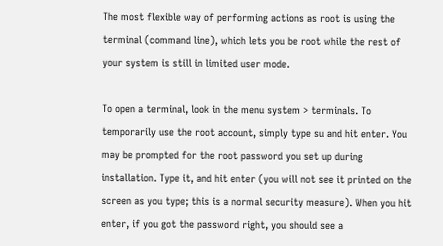The most flexible way of performing actions as root is using the terminal (command line), which lets you be root while the rest of your system is still in limited user mode.

To open a terminal, look in the menu system > terminals. To temporarily use the root account, simply type su and hit enter. You may be prompted for the root password you set up during installation. Type it, and hit enter (you will not see it printed on the screen as you type; this is a normal security measure). When you hit enter, if you got the password right, you should see a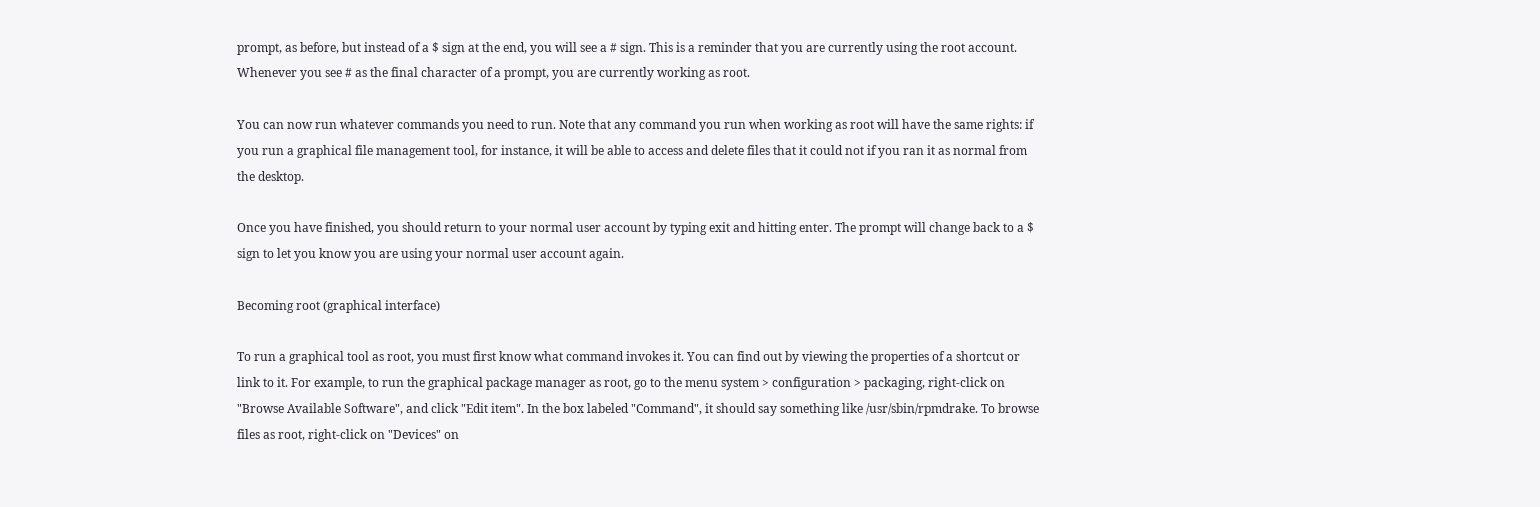prompt, as before, but instead of a $ sign at the end, you will see a # sign. This is a reminder that you are currently using the root account. Whenever you see # as the final character of a prompt, you are currently working as root.

You can now run whatever commands you need to run. Note that any command you run when working as root will have the same rights: if you run a graphical file management tool, for instance, it will be able to access and delete files that it could not if you ran it as normal from the desktop.

Once you have finished, you should return to your normal user account by typing exit and hitting enter. The prompt will change back to a $ sign to let you know you are using your normal user account again.

Becoming root (graphical interface)

To run a graphical tool as root, you must first know what command invokes it. You can find out by viewing the properties of a shortcut or link to it. For example, to run the graphical package manager as root, go to the menu system > configuration > packaging, right-click on "Browse Available Software", and click "Edit item". In the box labeled "Command", it should say something like /usr/sbin/rpmdrake. To browse files as root, right-click on "Devices" on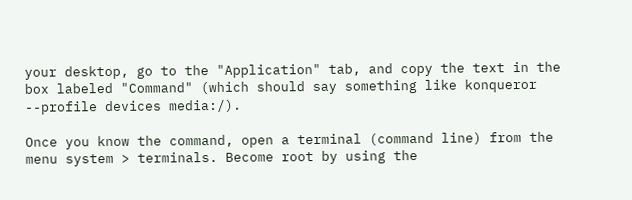your desktop, go to the "Application" tab, and copy the text in the box labeled "Command" (which should say something like konqueror --profile devices media:/).

Once you know the command, open a terminal (command line) from the menu system > terminals. Become root by using the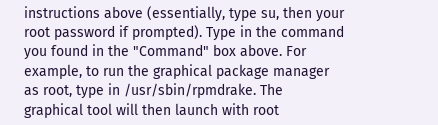instructions above (essentially, type su, then your root password if prompted). Type in the command you found in the "Command" box above. For example, to run the graphical package manager as root, type in /usr/sbin/rpmdrake. The graphical tool will then launch with root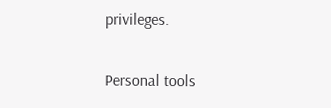privileges.

Personal tools